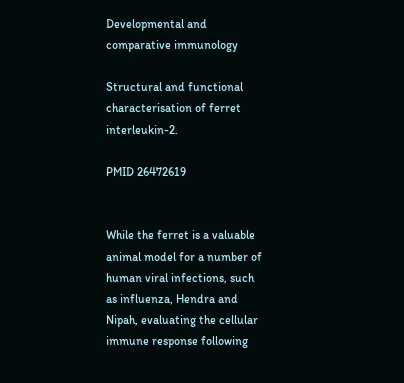Developmental and comparative immunology

Structural and functional characterisation of ferret interleukin-2.

PMID 26472619


While the ferret is a valuable animal model for a number of human viral infections, such as influenza, Hendra and Nipah, evaluating the cellular immune response following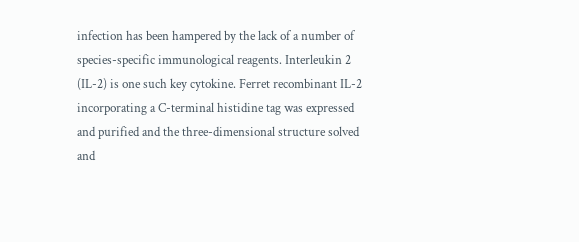infection has been hampered by the lack of a number of species-specific immunological reagents. Interleukin 2 (IL-2) is one such key cytokine. Ferret recombinant IL-2 incorporating a C-terminal histidine tag was expressed and purified and the three-dimensional structure solved and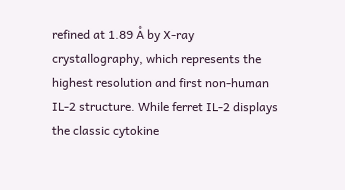refined at 1.89 Å by X-ray crystallography, which represents the highest resolution and first non-human IL-2 structure. While ferret IL-2 displays the classic cytokine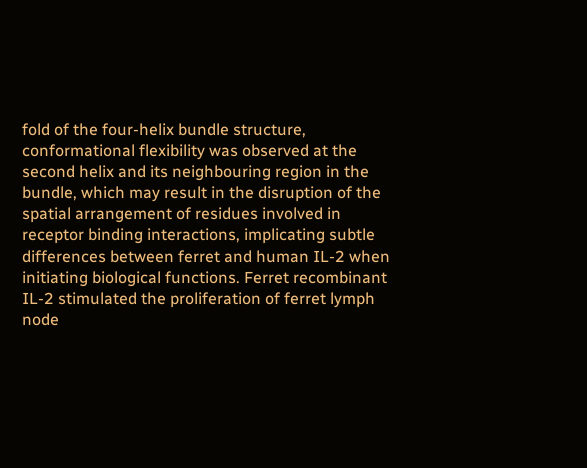fold of the four-helix bundle structure, conformational flexibility was observed at the second helix and its neighbouring region in the bundle, which may result in the disruption of the spatial arrangement of residues involved in receptor binding interactions, implicating subtle differences between ferret and human IL-2 when initiating biological functions. Ferret recombinant IL-2 stimulated the proliferation of ferret lymph node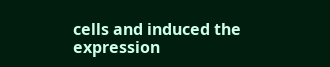cells and induced the expression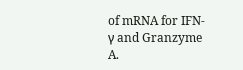of mRNA for IFN-γ and Granzyme A.